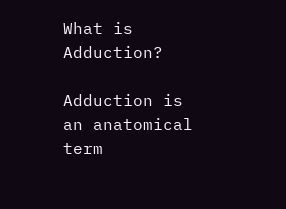What is Adduction?

Adduction is an anatomical term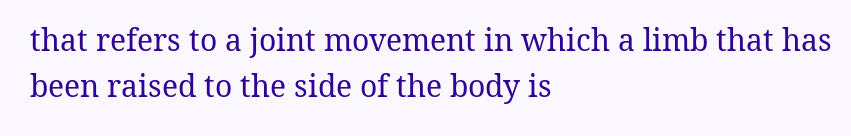that refers to a joint movement in which a limb that has been raised to the side of the body is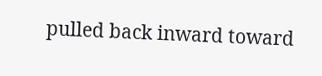pulled back inward toward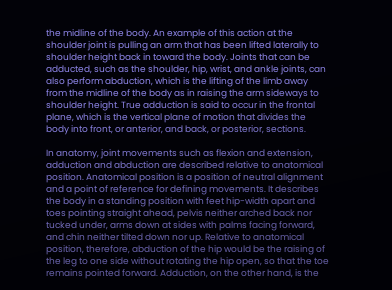the midline of the body. An example of this action at the shoulder joint is pulling an arm that has been lifted laterally to shoulder height back in toward the body. Joints that can be adducted, such as the shoulder, hip, wrist, and ankle joints, can also perform abduction, which is the lifting of the limb away from the midline of the body as in raising the arm sideways to shoulder height. True adduction is said to occur in the frontal plane, which is the vertical plane of motion that divides the body into front, or anterior, and back, or posterior, sections.

In anatomy, joint movements such as flexion and extension, adduction and abduction are described relative to anatomical position. Anatomical position is a position of neutral alignment and a point of reference for defining movements. It describes the body in a standing position with feet hip-width apart and toes pointing straight ahead, pelvis neither arched back nor tucked under, arms down at sides with palms facing forward, and chin neither tilted down nor up. Relative to anatomical position, therefore, abduction of the hip would be the raising of the leg to one side without rotating the hip open, so that the toe remains pointed forward. Adduction, on the other hand, is the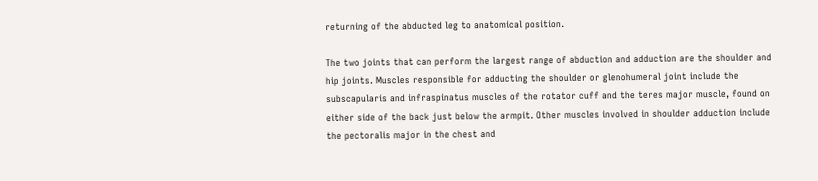returning of the abducted leg to anatomical position.

The two joints that can perform the largest range of abduction and adduction are the shoulder and hip joints. Muscles responsible for adducting the shoulder or glenohumeral joint include the subscapularis and infraspinatus muscles of the rotator cuff and the teres major muscle, found on either side of the back just below the armpit. Other muscles involved in shoulder adduction include the pectoralis major in the chest and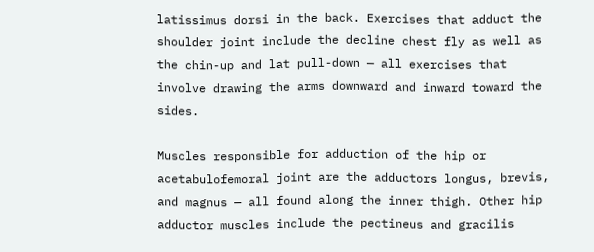latissimus dorsi in the back. Exercises that adduct the shoulder joint include the decline chest fly as well as the chin-up and lat pull-down — all exercises that involve drawing the arms downward and inward toward the sides.

Muscles responsible for adduction of the hip or acetabulofemoral joint are the adductors longus, brevis, and magnus — all found along the inner thigh. Other hip adductor muscles include the pectineus and gracilis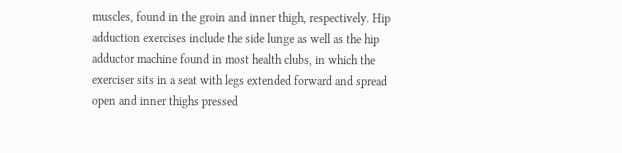muscles, found in the groin and inner thigh, respectively. Hip adduction exercises include the side lunge as well as the hip adductor machine found in most health clubs, in which the exerciser sits in a seat with legs extended forward and spread open and inner thighs pressed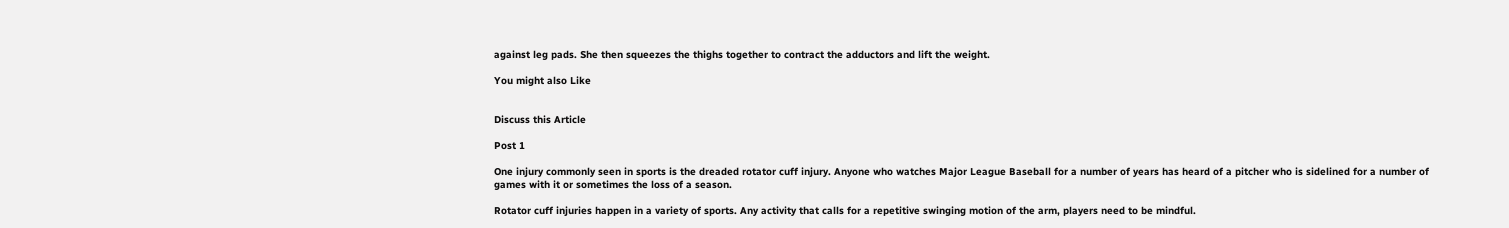against leg pads. She then squeezes the thighs together to contract the adductors and lift the weight.

You might also Like


Discuss this Article

Post 1

One injury commonly seen in sports is the dreaded rotator cuff injury. Anyone who watches Major League Baseball for a number of years has heard of a pitcher who is sidelined for a number of games with it or sometimes the loss of a season.

Rotator cuff injuries happen in a variety of sports. Any activity that calls for a repetitive swinging motion of the arm, players need to be mindful.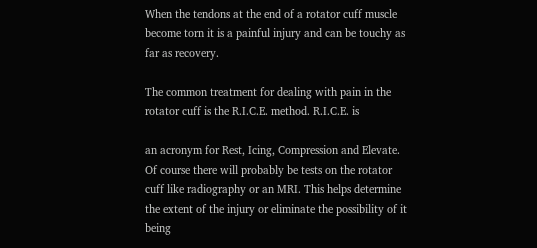When the tendons at the end of a rotator cuff muscle become torn it is a painful injury and can be touchy as far as recovery.

The common treatment for dealing with pain in the rotator cuff is the R.I.C.E. method. R.I.C.E. is

an acronym for Rest, Icing, Compression and Elevate. Of course there will probably be tests on the rotator cuff like radiography or an MRI. This helps determine the extent of the injury or eliminate the possibility of it being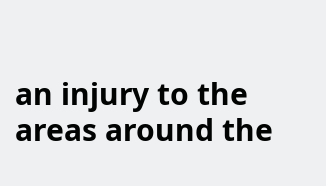an injury to the areas around the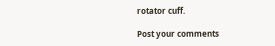rotator cuff.

Post your comments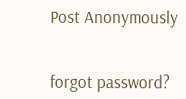Post Anonymously


forgot password?